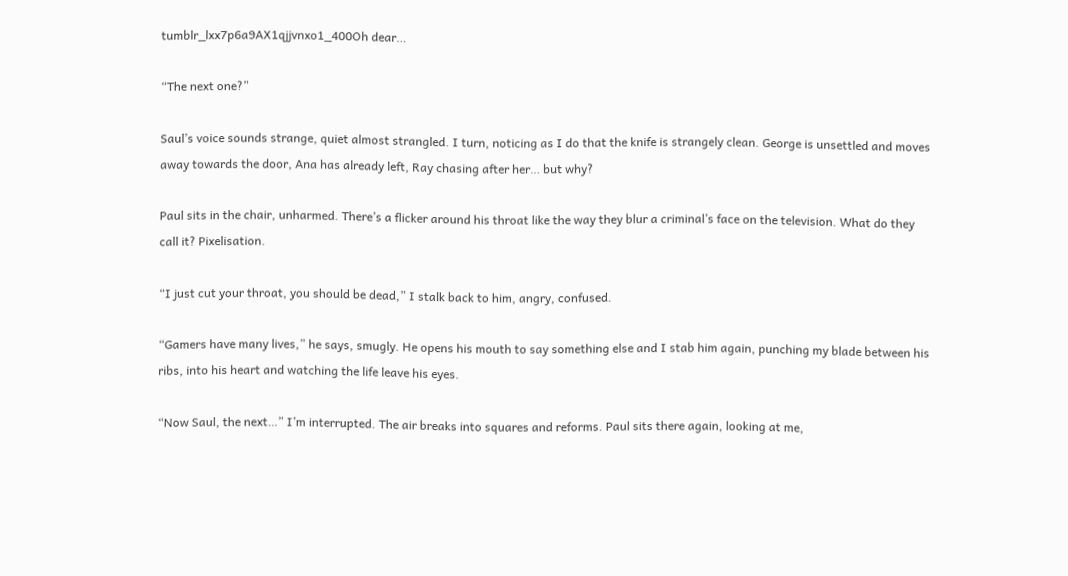tumblr_lxx7p6a9AX1qjjvnxo1_400Oh dear…

“The next one?”

Saul’s voice sounds strange, quiet almost strangled. I turn, noticing as I do that the knife is strangely clean. George is unsettled and moves away towards the door, Ana has already left, Ray chasing after her… but why?

Paul sits in the chair, unharmed. There’s a flicker around his throat like the way they blur a criminal’s face on the television. What do they call it? Pixelisation.

“I just cut your throat, you should be dead,” I stalk back to him, angry, confused.

“Gamers have many lives,” he says, smugly. He opens his mouth to say something else and I stab him again, punching my blade between his ribs, into his heart and watching the life leave his eyes.

“Now Saul, the next…” I’m interrupted. The air breaks into squares and reforms. Paul sits there again, looking at me,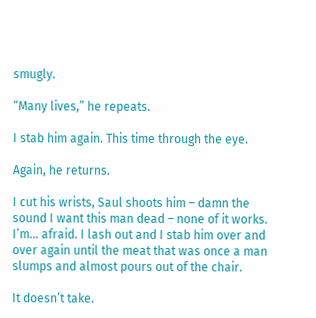smugly.

“Many lives,” he repeats.

I stab him again. This time through the eye.

Again, he returns.

I cut his wrists, Saul shoots him – damn the sound I want this man dead – none of it works. I’m… afraid. I lash out and I stab him over and over again until the meat that was once a man slumps and almost pours out of the chair.

It doesn’t take.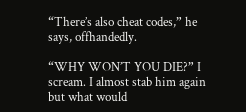“There’s also cheat codes,” he says, offhandedly.

“WHY WON’T YOU DIE?” I scream. I almost stab him again but what would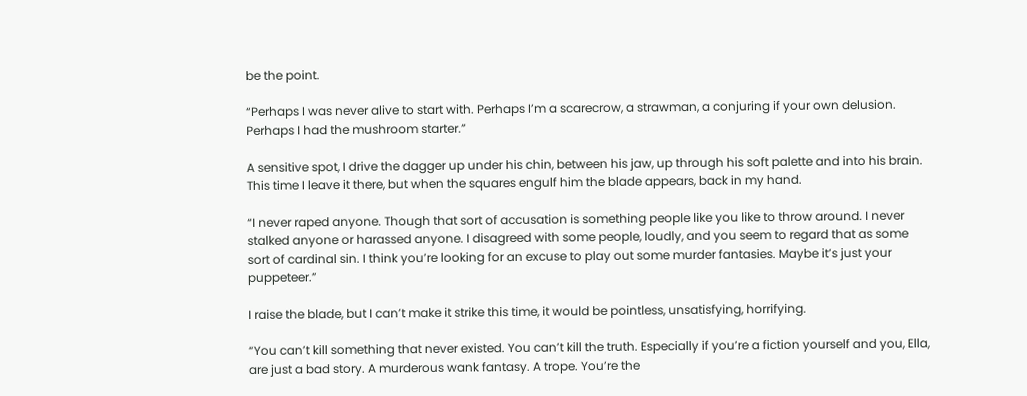be the point.

“Perhaps I was never alive to start with. Perhaps I’m a scarecrow, a strawman, a conjuring if your own delusion. Perhaps I had the mushroom starter.”

A sensitive spot, I drive the dagger up under his chin, between his jaw, up through his soft palette and into his brain. This time I leave it there, but when the squares engulf him the blade appears, back in my hand.

“I never raped anyone. Though that sort of accusation is something people like you like to throw around. I never stalked anyone or harassed anyone. I disagreed with some people, loudly, and you seem to regard that as some sort of cardinal sin. I think you’re looking for an excuse to play out some murder fantasies. Maybe it’s just your puppeteer.”

I raise the blade, but I can’t make it strike this time, it would be pointless, unsatisfying, horrifying.

“You can’t kill something that never existed. You can’t kill the truth. Especially if you’re a fiction yourself and you, Ella, are just a bad story. A murderous wank fantasy. A trope. You’re the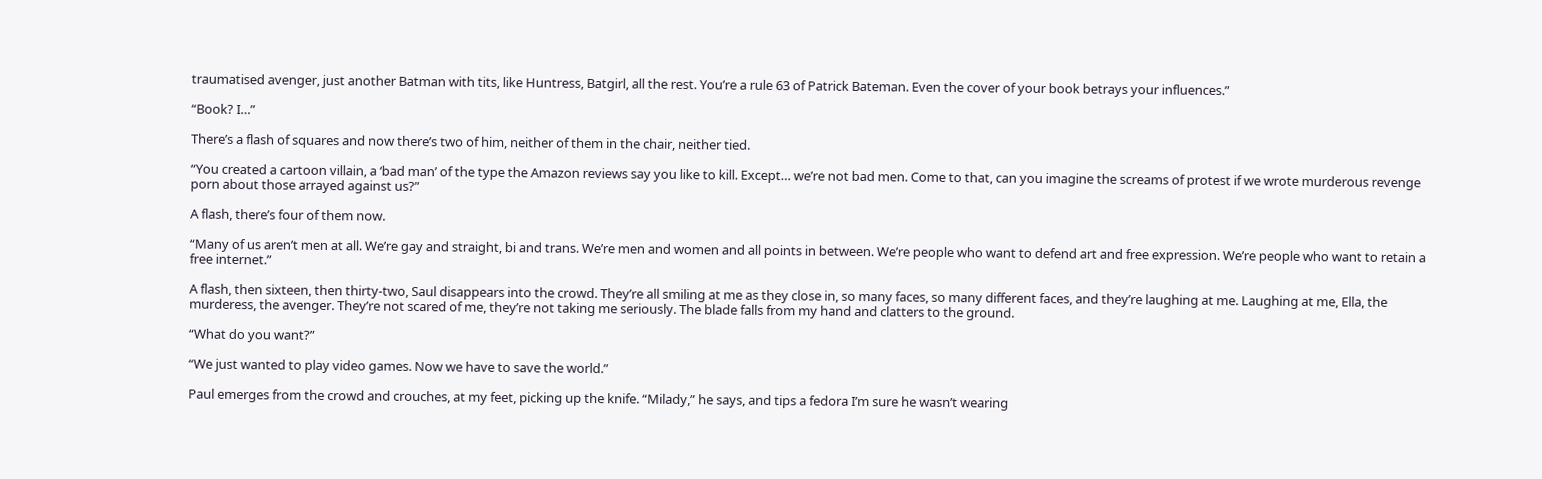traumatised avenger, just another Batman with tits, like Huntress, Batgirl, all the rest. You’re a rule 63 of Patrick Bateman. Even the cover of your book betrays your influences.”

“Book? I…”

There’s a flash of squares and now there’s two of him, neither of them in the chair, neither tied.

“You created a cartoon villain, a ‘bad man’ of the type the Amazon reviews say you like to kill. Except… we’re not bad men. Come to that, can you imagine the screams of protest if we wrote murderous revenge porn about those arrayed against us?”

A flash, there’s four of them now.

“Many of us aren’t men at all. We’re gay and straight, bi and trans. We’re men and women and all points in between. We’re people who want to defend art and free expression. We’re people who want to retain a free internet.”

A flash, then sixteen, then thirty-two, Saul disappears into the crowd. They’re all smiling at me as they close in, so many faces, so many different faces, and they’re laughing at me. Laughing at me, Ella, the murderess, the avenger. They’re not scared of me, they’re not taking me seriously. The blade falls from my hand and clatters to the ground.

“What do you want?”

“We just wanted to play video games. Now we have to save the world.”

Paul emerges from the crowd and crouches, at my feet, picking up the knife. “Milady,” he says, and tips a fedora I’m sure he wasn’t wearing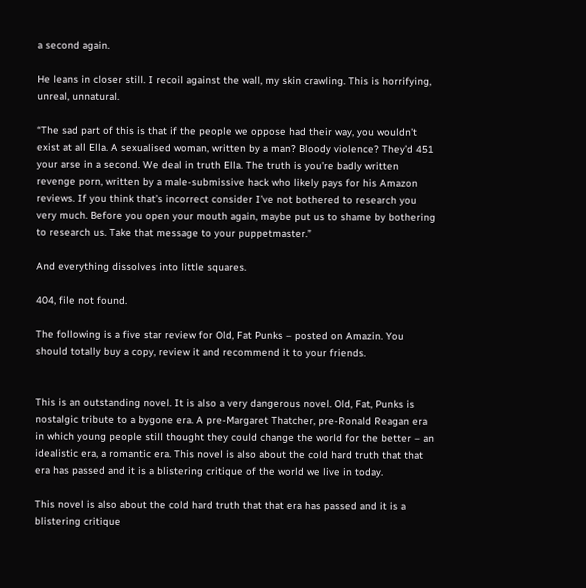a second again.

He leans in closer still. I recoil against the wall, my skin crawling. This is horrifying, unreal, unnatural.

“The sad part of this is that if the people we oppose had their way, you wouldn’t exist at all Ella. A sexualised woman, written by a man? Bloody violence? They’d 451 your arse in a second. We deal in truth Ella. The truth is you’re badly written revenge porn, written by a male-submissive hack who likely pays for his Amazon reviews. If you think that’s incorrect consider I’ve not bothered to research you very much. Before you open your mouth again, maybe put us to shame by bothering to research us. Take that message to your puppetmaster.”

And everything dissolves into little squares.

404, file not found.

The following is a five star review for Old, Fat Punks – posted on Amazin. You should totally buy a copy, review it and recommend it to your friends.


This is an outstanding novel. It is also a very dangerous novel. Old, Fat, Punks is nostalgic tribute to a bygone era. A pre-Margaret Thatcher, pre-Ronald Reagan era in which young people still thought they could change the world for the better – an idealistic era, a romantic era. This novel is also about the cold hard truth that that era has passed and it is a blistering critique of the world we live in today.

This novel is also about the cold hard truth that that era has passed and it is a blistering critique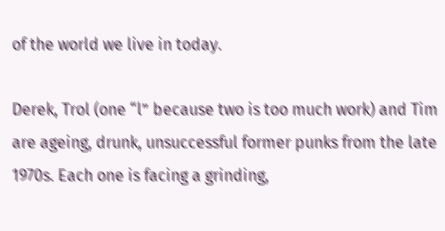of the world we live in today.

Derek, Trol (one “l” because two is too much work) and Tim are ageing, drunk, unsuccessful former punks from the late 1970s. Each one is facing a grinding,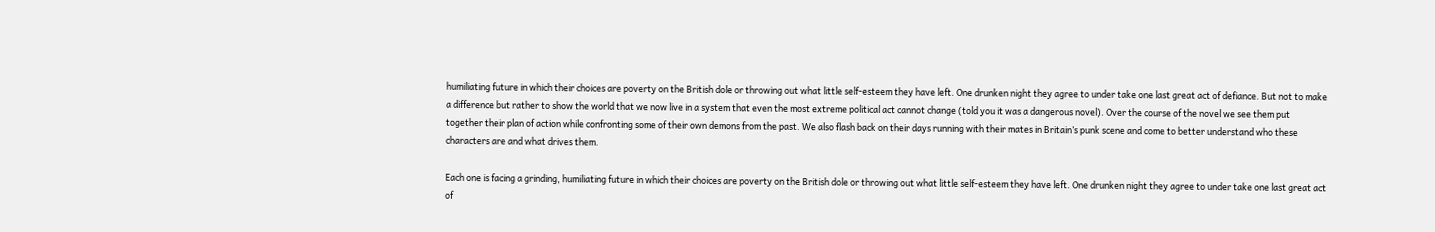humiliating future in which their choices are poverty on the British dole or throwing out what little self-esteem they have left. One drunken night they agree to under take one last great act of defiance. But not to make a difference but rather to show the world that we now live in a system that even the most extreme political act cannot change (told you it was a dangerous novel). Over the course of the novel we see them put together their plan of action while confronting some of their own demons from the past. We also flash back on their days running with their mates in Britain’s punk scene and come to better understand who these characters are and what drives them.

Each one is facing a grinding, humiliating future in which their choices are poverty on the British dole or throwing out what little self-esteem they have left. One drunken night they agree to under take one last great act of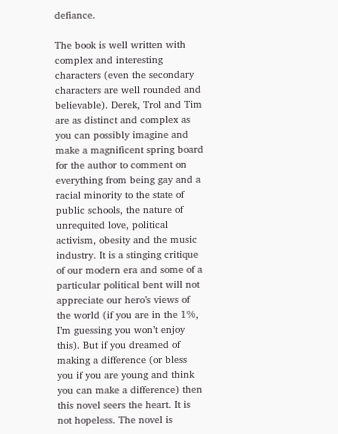defiance.

The book is well written with complex and interesting characters (even the secondary characters are well rounded and believable). Derek, Trol and Tim are as distinct and complex as you can possibly imagine and make a magnificent spring board for the author to comment on everything from being gay and a racial minority to the state of public schools, the nature of unrequited love, political activism, obesity and the music industry. It is a stinging critique of our modern era and some of a particular political bent will not appreciate our hero’s views of the world (if you are in the 1%, I’m guessing you won’t enjoy this). But if you dreamed of making a difference (or bless you if you are young and think you can make a difference) then this novel seers the heart. It is not hopeless. The novel is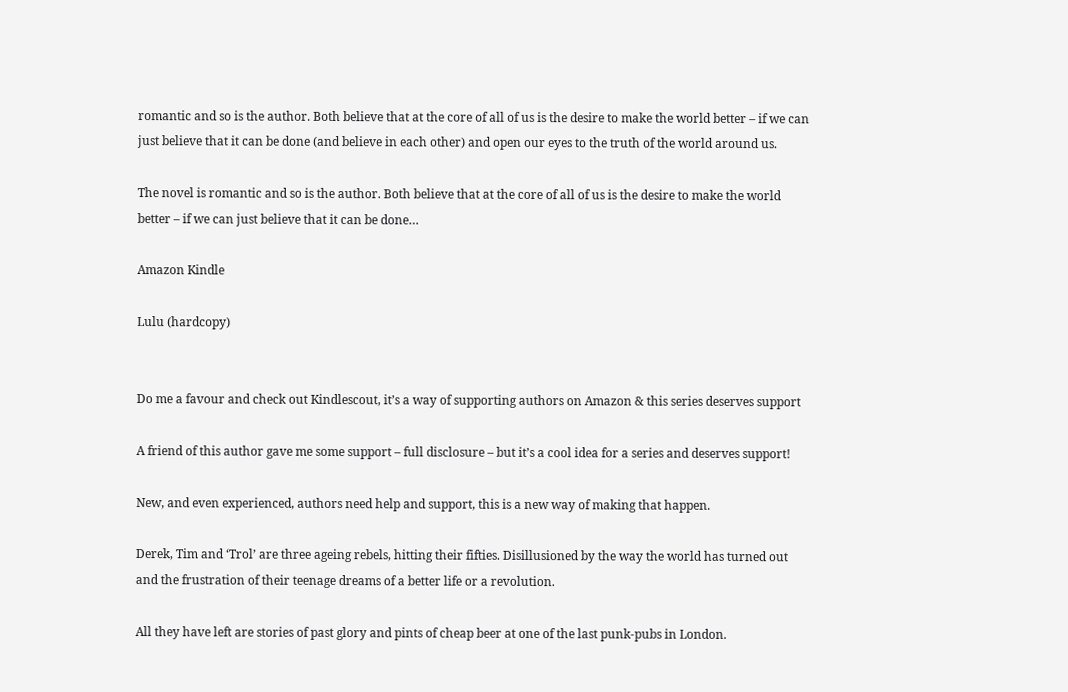romantic and so is the author. Both believe that at the core of all of us is the desire to make the world better – if we can just believe that it can be done (and believe in each other) and open our eyes to the truth of the world around us.

The novel is romantic and so is the author. Both believe that at the core of all of us is the desire to make the world better – if we can just believe that it can be done…

Amazon Kindle

Lulu (hardcopy)


Do me a favour and check out Kindlescout, it’s a way of supporting authors on Amazon & this series deserves support

A friend of this author gave me some support – full disclosure – but it’s a cool idea for a series and deserves support!

New, and even experienced, authors need help and support, this is a new way of making that happen.

Derek, Tim and ‘Trol’ are three ageing rebels, hitting their fifties. Disillusioned by the way the world has turned out and the frustration of their teenage dreams of a better life or a revolution.

All they have left are stories of past glory and pints of cheap beer at one of the last punk-pubs in London.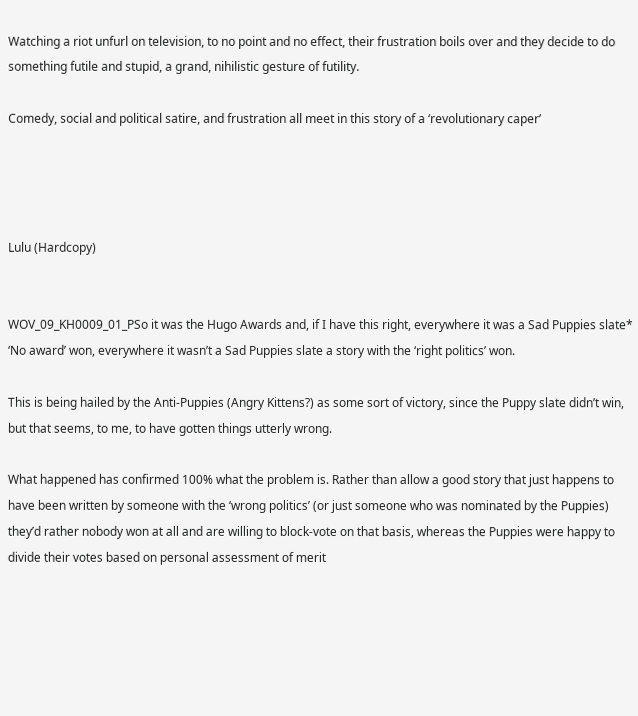Watching a riot unfurl on television, to no point and no effect, their frustration boils over and they decide to do something futile and stupid, a grand, nihilistic gesture of futility.

Comedy, social and political satire, and frustration all meet in this story of a ‘revolutionary caper’




Lulu (Hardcopy)


WOV_09_KH0009_01_PSo it was the Hugo Awards and, if I have this right, everywhere it was a Sad Puppies slate* ‘No award’ won, everywhere it wasn’t a Sad Puppies slate a story with the ‘right politics’ won.

This is being hailed by the Anti-Puppies (Angry Kittens?) as some sort of victory, since the Puppy slate didn’t win, but that seems, to me, to have gotten things utterly wrong.

What happened has confirmed 100% what the problem is. Rather than allow a good story that just happens to have been written by someone with the ‘wrong politics’ (or just someone who was nominated by the Puppies) they’d rather nobody won at all and are willing to block-vote on that basis, whereas the Puppies were happy to divide their votes based on personal assessment of merit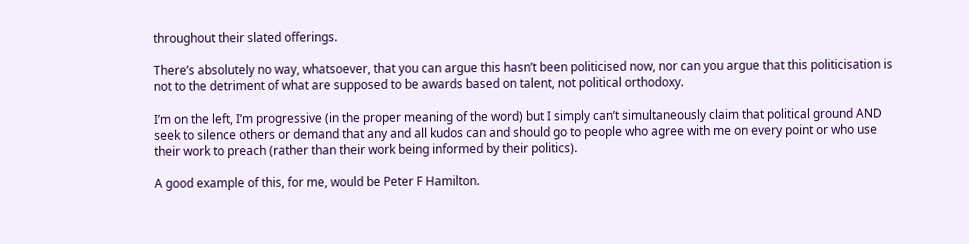throughout their slated offerings.

There’s absolutely no way, whatsoever, that you can argue this hasn’t been politicised now, nor can you argue that this politicisation is not to the detriment of what are supposed to be awards based on talent, not political orthodoxy.

I’m on the left, I’m progressive (in the proper meaning of the word) but I simply can’t simultaneously claim that political ground AND seek to silence others or demand that any and all kudos can and should go to people who agree with me on every point or who use their work to preach (rather than their work being informed by their politics).

A good example of this, for me, would be Peter F Hamilton.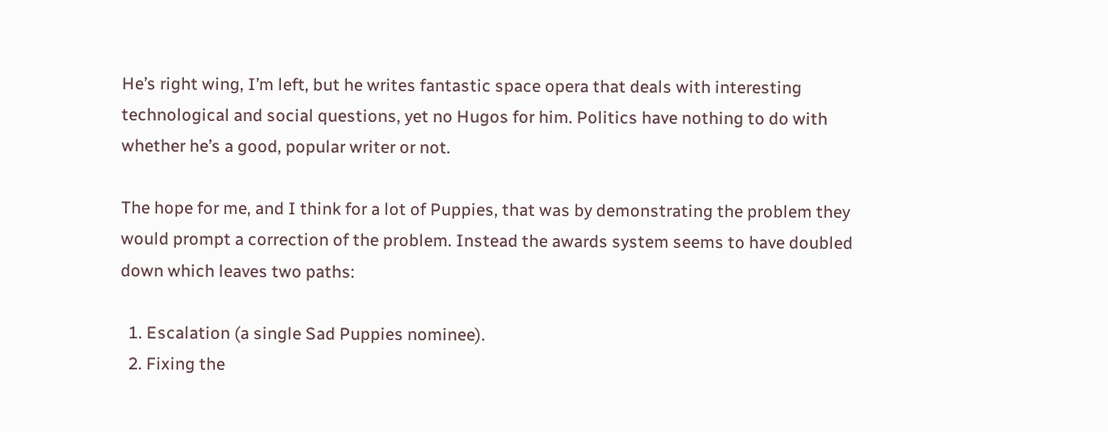He’s right wing, I’m left, but he writes fantastic space opera that deals with interesting technological and social questions, yet no Hugos for him. Politics have nothing to do with whether he’s a good, popular writer or not.

The hope for me, and I think for a lot of Puppies, that was by demonstrating the problem they would prompt a correction of the problem. Instead the awards system seems to have doubled down which leaves two paths:

  1. Escalation (a single Sad Puppies nominee).
  2. Fixing the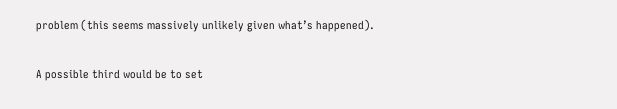problem (this seems massively unlikely given what’s happened).

A possible third would be to set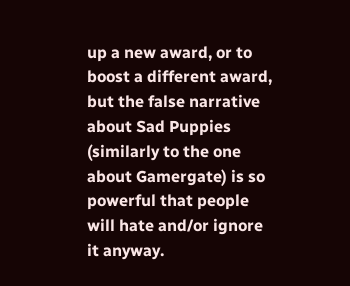up a new award, or to boost a different award, but the false narrative about Sad Puppies (similarly to the one about Gamergate) is so powerful that people will hate and/or ignore it anyway.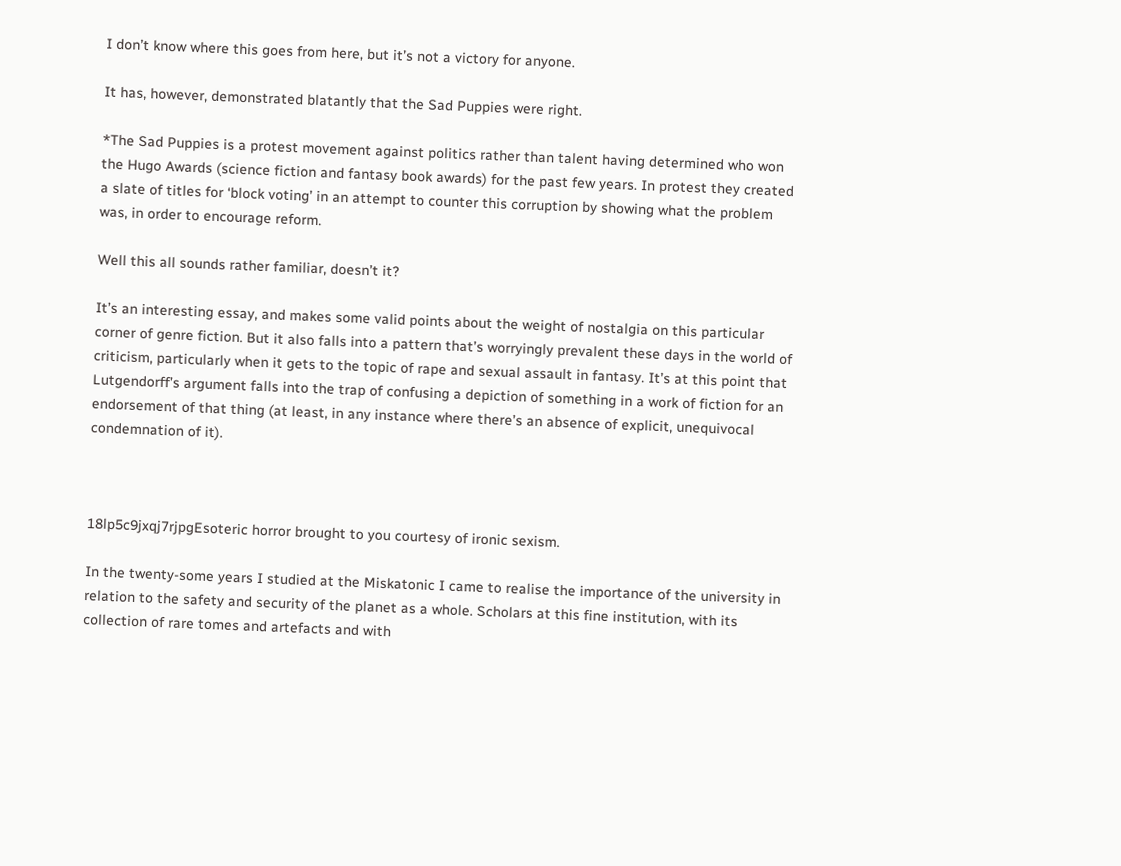I don’t know where this goes from here, but it’s not a victory for anyone.

It has, however, demonstrated blatantly that the Sad Puppies were right.

*The Sad Puppies is a protest movement against politics rather than talent having determined who won the Hugo Awards (science fiction and fantasy book awards) for the past few years. In protest they created a slate of titles for ‘block voting’ in an attempt to counter this corruption by showing what the problem was, in order to encourage reform.

Well this all sounds rather familiar, doesn’t it?

It’s an interesting essay, and makes some valid points about the weight of nostalgia on this particular corner of genre fiction. But it also falls into a pattern that’s worryingly prevalent these days in the world of criticism, particularly when it gets to the topic of rape and sexual assault in fantasy. It’s at this point that Lutgendorff’s argument falls into the trap of confusing a depiction of something in a work of fiction for an endorsement of that thing (at least, in any instance where there’s an absence of explicit, unequivocal condemnation of it).



18lp5c9jxqj7rjpgEsoteric horror brought to you courtesy of ironic sexism.

In the twenty-some years I studied at the Miskatonic I came to realise the importance of the university in relation to the safety and security of the planet as a whole. Scholars at this fine institution, with its collection of rare tomes and artefacts and with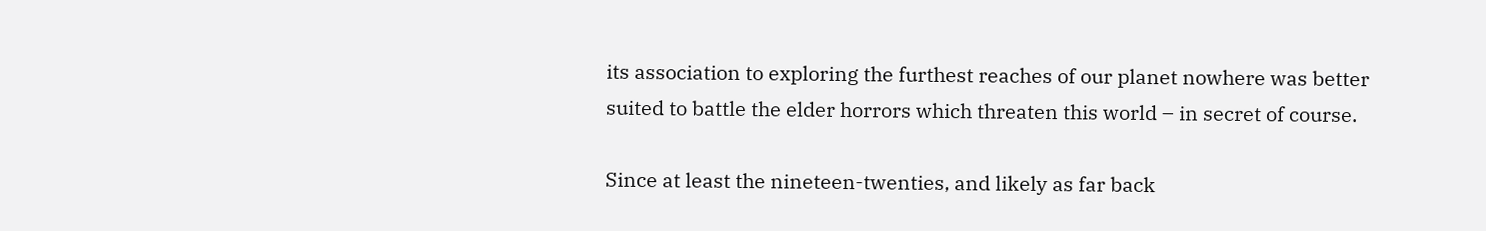its association to exploring the furthest reaches of our planet nowhere was better suited to battle the elder horrors which threaten this world – in secret of course.

Since at least the nineteen-twenties, and likely as far back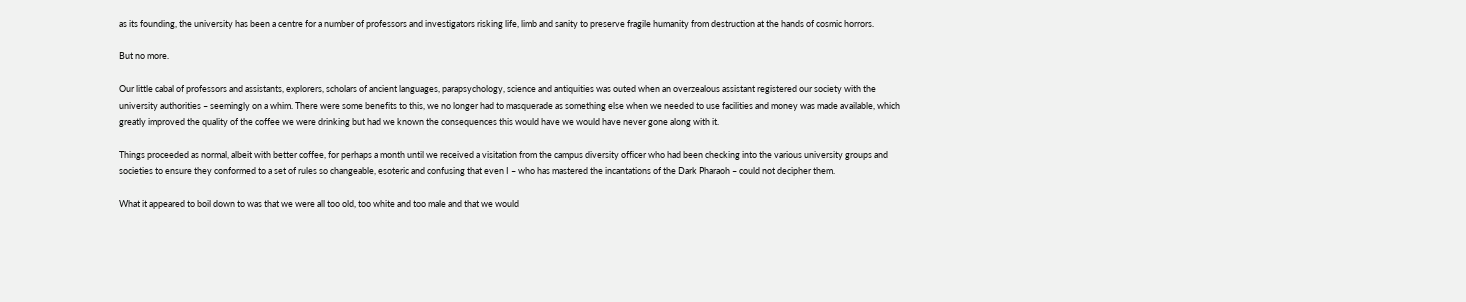as its founding, the university has been a centre for a number of professors and investigators risking life, limb and sanity to preserve fragile humanity from destruction at the hands of cosmic horrors.

But no more.

Our little cabal of professors and assistants, explorers, scholars of ancient languages, parapsychology, science and antiquities was outed when an overzealous assistant registered our society with the university authorities – seemingly on a whim. There were some benefits to this, we no longer had to masquerade as something else when we needed to use facilities and money was made available, which greatly improved the quality of the coffee we were drinking but had we known the consequences this would have we would have never gone along with it.

Things proceeded as normal, albeit with better coffee, for perhaps a month until we received a visitation from the campus diversity officer who had been checking into the various university groups and societies to ensure they conformed to a set of rules so changeable, esoteric and confusing that even I – who has mastered the incantations of the Dark Pharaoh – could not decipher them.

What it appeared to boil down to was that we were all too old, too white and too male and that we would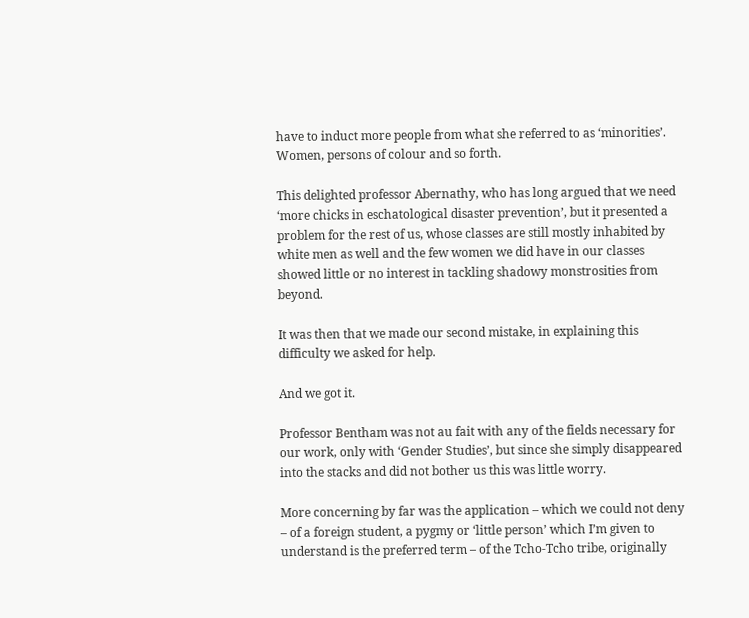have to induct more people from what she referred to as ‘minorities’. Women, persons of colour and so forth.

This delighted professor Abernathy, who has long argued that we need ‘more chicks in eschatological disaster prevention’, but it presented a problem for the rest of us, whose classes are still mostly inhabited by white men as well and the few women we did have in our classes showed little or no interest in tackling shadowy monstrosities from beyond.

It was then that we made our second mistake, in explaining this difficulty we asked for help.

And we got it.

Professor Bentham was not au fait with any of the fields necessary for our work, only with ‘Gender Studies’, but since she simply disappeared into the stacks and did not bother us this was little worry.

More concerning by far was the application – which we could not deny – of a foreign student, a pygmy or ‘little person’ which I’m given to understand is the preferred term – of the Tcho-Tcho tribe, originally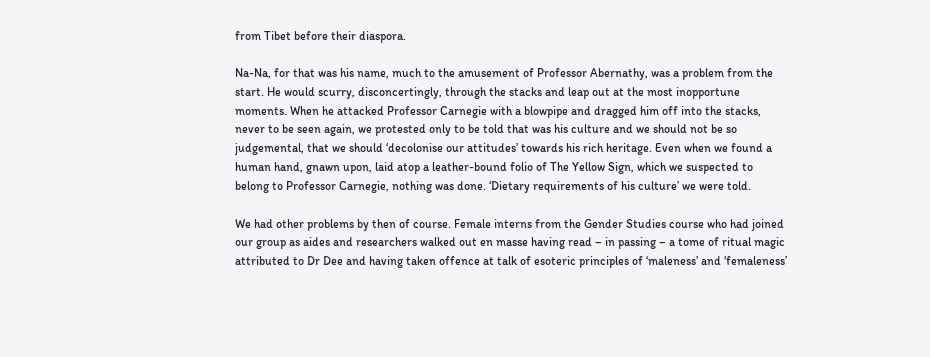from Tibet before their diaspora.

Na-Na, for that was his name, much to the amusement of Professor Abernathy, was a problem from the start. He would scurry, disconcertingly, through the stacks and leap out at the most inopportune moments. When he attacked Professor Carnegie with a blowpipe and dragged him off into the stacks, never to be seen again, we protested only to be told that was his culture and we should not be so judgemental, that we should ‘decolonise our attitudes’ towards his rich heritage. Even when we found a human hand, gnawn upon, laid atop a leather-bound folio of The Yellow Sign, which we suspected to belong to Professor Carnegie, nothing was done. ‘Dietary requirements of his culture’ we were told.

We had other problems by then of course. Female interns from the Gender Studies course who had joined our group as aides and researchers walked out en masse having read – in passing – a tome of ritual magic attributed to Dr Dee and having taken offence at talk of esoteric principles of ‘maleness’ and ‘femaleness’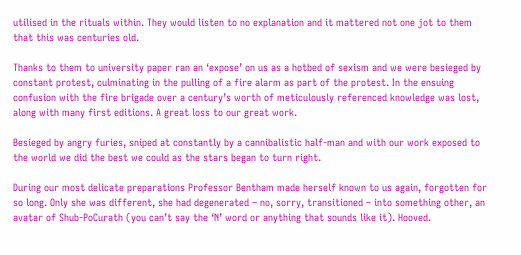utilised in the rituals within. They would listen to no explanation and it mattered not one jot to them that this was centuries old.

Thanks to them to university paper ran an ‘expose’ on us as a hotbed of sexism and we were besieged by constant protest, culminating in the pulling of a fire alarm as part of the protest. In the ensuing confusion with the fire brigade over a century’s worth of meticulously referenced knowledge was lost, along with many first editions. A great loss to our great work.

Besieged by angry furies, sniped at constantly by a cannibalistic half-man and with our work exposed to the world we did the best we could as the stars began to turn right.

During our most delicate preparations Professor Bentham made herself known to us again, forgotten for so long. Only she was different, she had degenerated – no, sorry, transitioned – into something other, an avatar of Shub-PoCurath (you can’t say the ‘N’ word or anything that sounds like it). Hooved.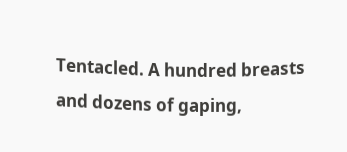Tentacled. A hundred breasts and dozens of gaping,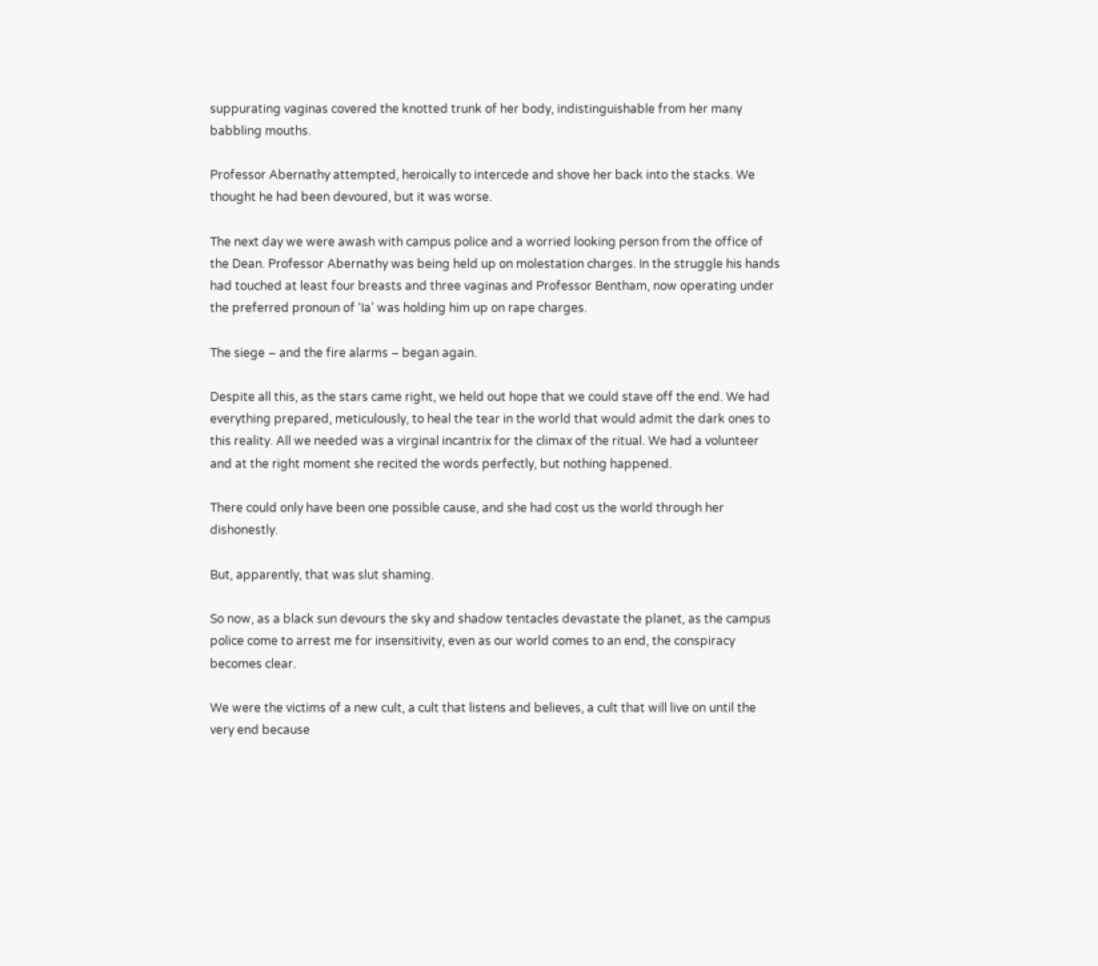suppurating vaginas covered the knotted trunk of her body, indistinguishable from her many babbling mouths.

Professor Abernathy attempted, heroically to intercede and shove her back into the stacks. We thought he had been devoured, but it was worse.

The next day we were awash with campus police and a worried looking person from the office of the Dean. Professor Abernathy was being held up on molestation charges. In the struggle his hands had touched at least four breasts and three vaginas and Professor Bentham, now operating under the preferred pronoun of ‘Ia’ was holding him up on rape charges.

The siege – and the fire alarms – began again.

Despite all this, as the stars came right, we held out hope that we could stave off the end. We had everything prepared, meticulously, to heal the tear in the world that would admit the dark ones to this reality. All we needed was a virginal incantrix for the climax of the ritual. We had a volunteer and at the right moment she recited the words perfectly, but nothing happened.

There could only have been one possible cause, and she had cost us the world through her dishonestly.

But, apparently, that was slut shaming.

So now, as a black sun devours the sky and shadow tentacles devastate the planet, as the campus police come to arrest me for insensitivity, even as our world comes to an end, the conspiracy becomes clear.

We were the victims of a new cult, a cult that listens and believes, a cult that will live on until the very end because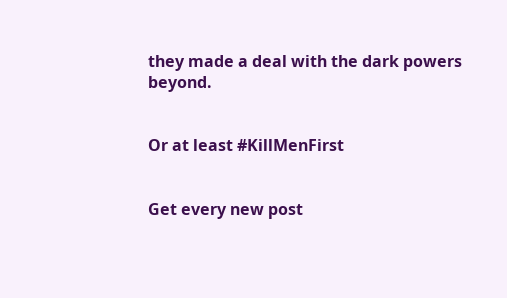they made a deal with the dark powers beyond.


Or at least #KillMenFirst


Get every new post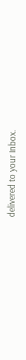delivered to your Inbox.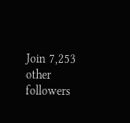Join 7,253 other followers